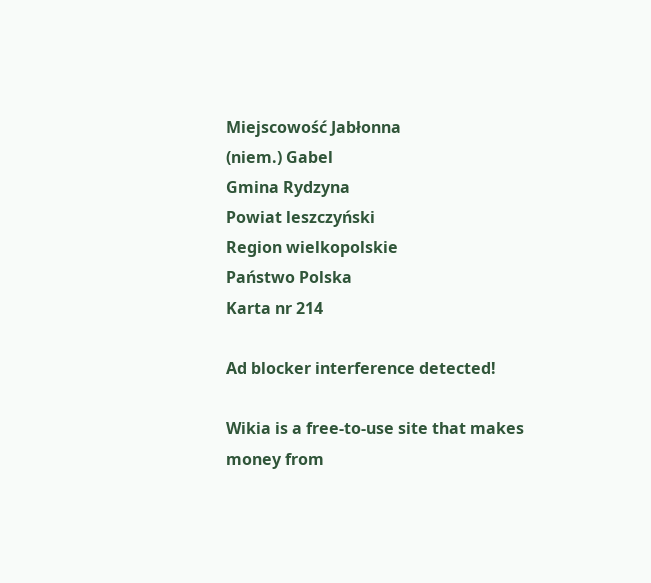Miejscowość Jabłonna
(niem.) Gabel
Gmina Rydzyna
Powiat leszczyński
Region wielkopolskie
Państwo Polska
Karta nr 214

Ad blocker interference detected!

Wikia is a free-to-use site that makes money from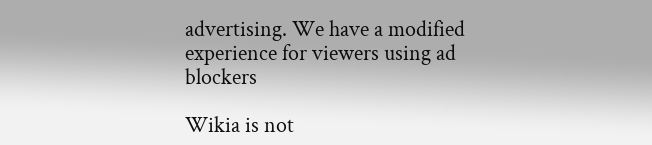advertising. We have a modified experience for viewers using ad blockers

Wikia is not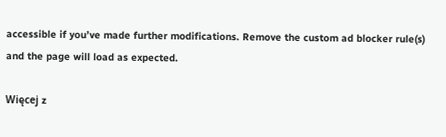accessible if you’ve made further modifications. Remove the custom ad blocker rule(s) and the page will load as expected.

Więcej z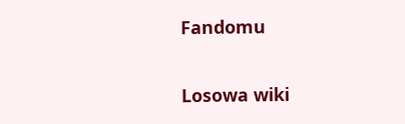Fandomu

Losowa wiki